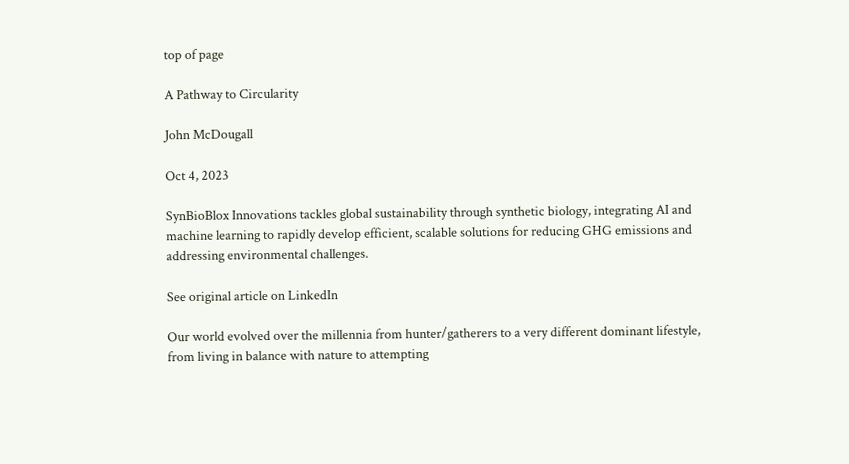top of page

A Pathway to Circularity

John McDougall

Oct 4, 2023

SynBioBlox Innovations tackles global sustainability through synthetic biology, integrating AI and machine learning to rapidly develop efficient, scalable solutions for reducing GHG emissions and addressing environmental challenges.

See original article on LinkedIn

Our world evolved over the millennia from hunter/gatherers to a very different dominant lifestyle, from living in balance with nature to attempting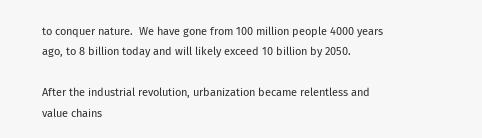to conquer nature.  We have gone from 100 million people 4000 years ago, to 8 billion today and will likely exceed 10 billion by 2050.

After the industrial revolution, urbanization became relentless and value chains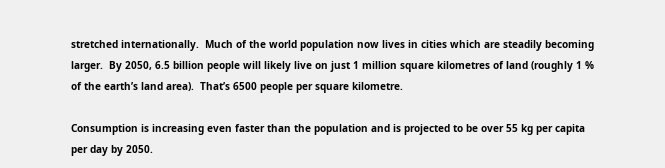stretched internationally.  Much of the world population now lives in cities which are steadily becoming larger.  By 2050, 6.5 billion people will likely live on just 1 million square kilometres of land (roughly 1 % of the earth’s land area).  That’s 6500 people per square kilometre.

Consumption is increasing even faster than the population and is projected to be over 55 kg per capita per day by 2050.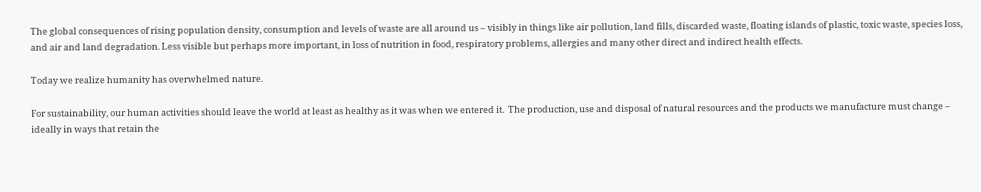The global consequences of rising population density, consumption and levels of waste are all around us – visibly in things like air pollution, land fills, discarded waste, floating islands of plastic, toxic waste, species loss, and air and land degradation. Less visible but perhaps more important, in loss of nutrition in food, respiratory problems, allergies and many other direct and indirect health effects.

Today we realize humanity has overwhelmed nature.

For sustainability, our human activities should leave the world at least as healthy as it was when we entered it.  The production, use and disposal of natural resources and the products we manufacture must change – ideally in ways that retain the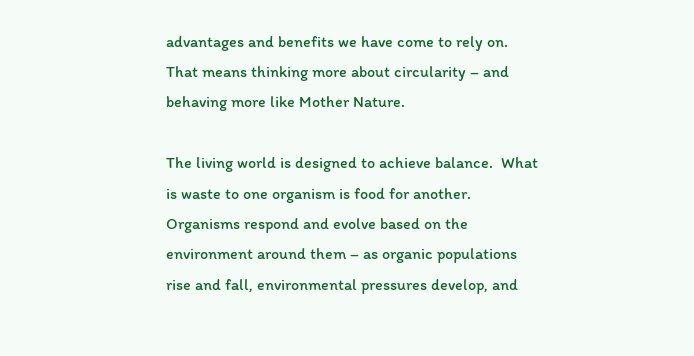advantages and benefits we have come to rely on.  That means thinking more about circularity – and behaving more like Mother Nature.

The living world is designed to achieve balance.  What is waste to one organism is food for another.  Organisms respond and evolve based on the environment around them – as organic populations rise and fall, environmental pressures develop, and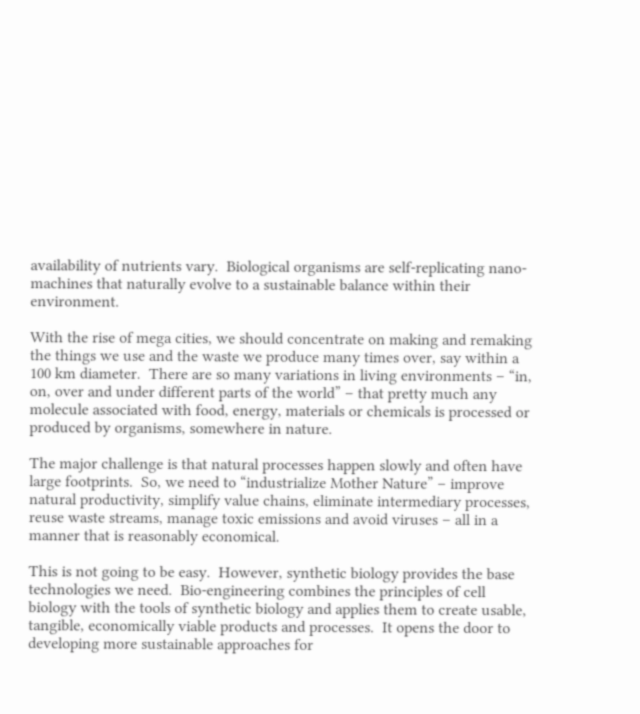availability of nutrients vary.  Biological organisms are self-replicating nano-machines that naturally evolve to a sustainable balance within their environment.

With the rise of mega cities, we should concentrate on making and remaking the things we use and the waste we produce many times over, say within a 100 km diameter.  There are so many variations in living environments – “in, on, over and under different parts of the world” – that pretty much any molecule associated with food, energy, materials or chemicals is processed or produced by organisms, somewhere in nature.

The major challenge is that natural processes happen slowly and often have large footprints.  So, we need to “industrialize Mother Nature” – improve natural productivity, simplify value chains, eliminate intermediary processes, reuse waste streams, manage toxic emissions and avoid viruses – all in a manner that is reasonably economical.

This is not going to be easy.  However, synthetic biology provides the base technologies we need.  Bio-engineering combines the principles of cell biology with the tools of synthetic biology and applies them to create usable, tangible, economically viable products and processes.  It opens the door to developing more sustainable approaches for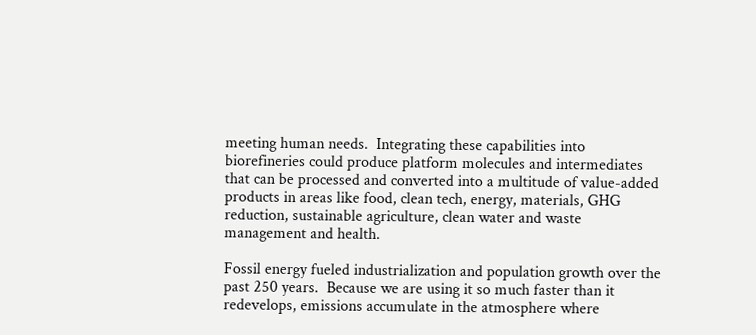meeting human needs.  Integrating these capabilities into biorefineries could produce platform molecules and intermediates that can be processed and converted into a multitude of value-added products in areas like food, clean tech, energy, materials, GHG reduction, sustainable agriculture, clean water and waste management and health.

Fossil energy fueled industrialization and population growth over the past 250 years.  Because we are using it so much faster than it redevelops, emissions accumulate in the atmosphere where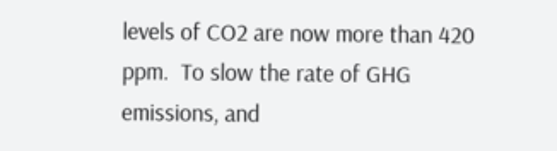levels of CO2 are now more than 420 ppm.  To slow the rate of GHG emissions, and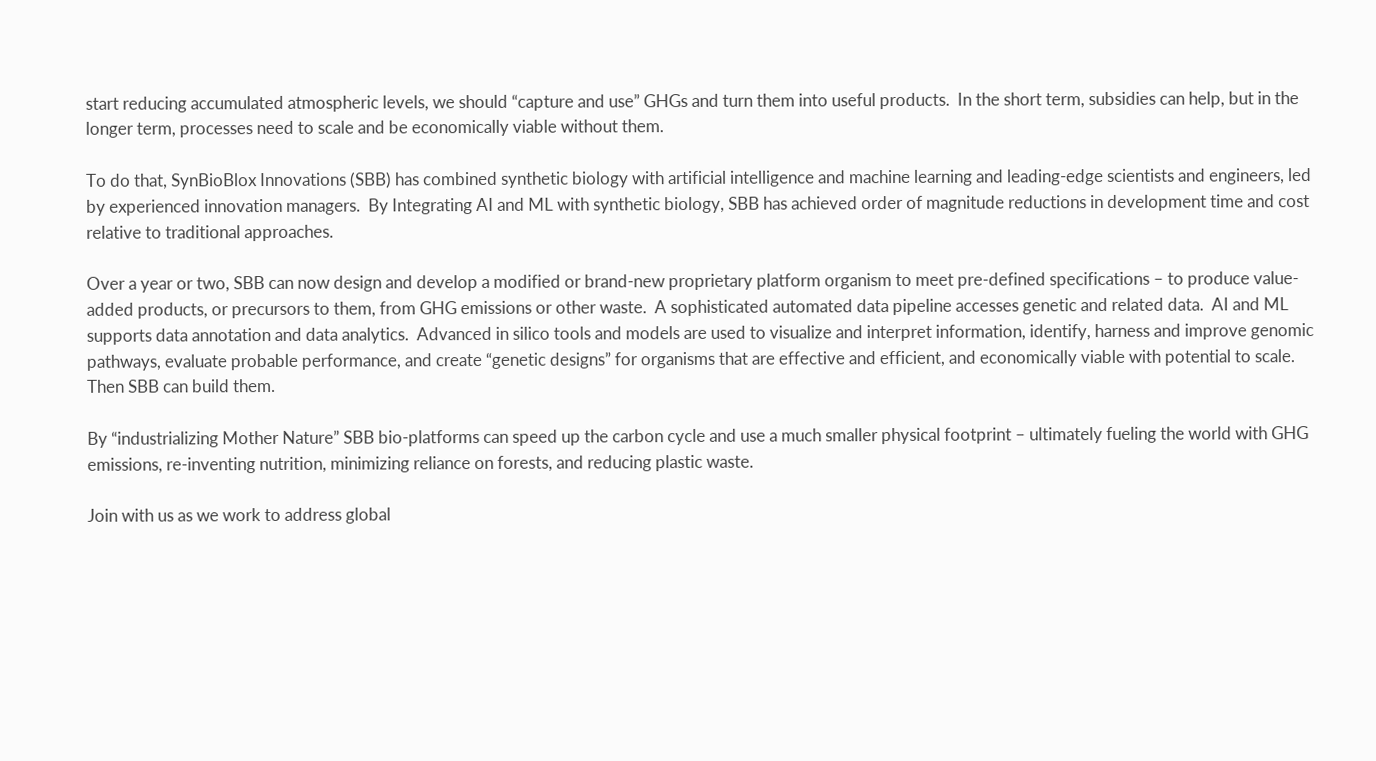start reducing accumulated atmospheric levels, we should “capture and use” GHGs and turn them into useful products.  In the short term, subsidies can help, but in the longer term, processes need to scale and be economically viable without them.

To do that, SynBioBlox Innovations (SBB) has combined synthetic biology with artificial intelligence and machine learning and leading-edge scientists and engineers, led by experienced innovation managers.  By Integrating AI and ML with synthetic biology, SBB has achieved order of magnitude reductions in development time and cost relative to traditional approaches.

Over a year or two, SBB can now design and develop a modified or brand-new proprietary platform organism to meet pre-defined specifications – to produce value-added products, or precursors to them, from GHG emissions or other waste.  A sophisticated automated data pipeline accesses genetic and related data.  AI and ML supports data annotation and data analytics.  Advanced in silico tools and models are used to visualize and interpret information, identify, harness and improve genomic pathways, evaluate probable performance, and create “genetic designs” for organisms that are effective and efficient, and economically viable with potential to scale.  Then SBB can build them.

By “industrializing Mother Nature” SBB bio-platforms can speed up the carbon cycle and use a much smaller physical footprint – ultimately fueling the world with GHG emissions, re-inventing nutrition, minimizing reliance on forests, and reducing plastic waste.

Join with us as we work to address global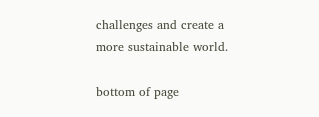challenges and create a more sustainable world.

bottom of page